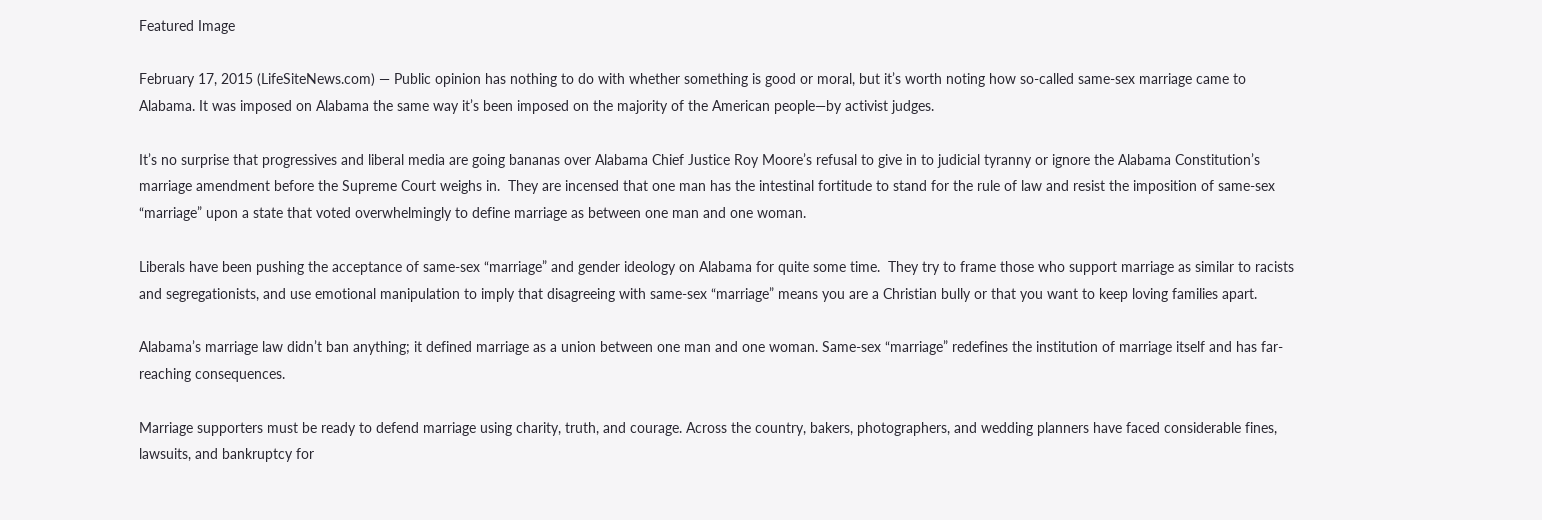Featured Image

February 17, 2015 (LifeSiteNews.com) — Public opinion has nothing to do with whether something is good or moral, but it’s worth noting how so-called same-sex marriage came to Alabama. It was imposed on Alabama the same way it’s been imposed on the majority of the American people—by activist judges.

It’s no surprise that progressives and liberal media are going bananas over Alabama Chief Justice Roy Moore’s refusal to give in to judicial tyranny or ignore the Alabama Constitution’s marriage amendment before the Supreme Court weighs in.  They are incensed that one man has the intestinal fortitude to stand for the rule of law and resist the imposition of same-sex “marriage” upon a state that voted overwhelmingly to define marriage as between one man and one woman.

Liberals have been pushing the acceptance of same-sex “marriage” and gender ideology on Alabama for quite some time.  They try to frame those who support marriage as similar to racists and segregationists, and use emotional manipulation to imply that disagreeing with same-sex “marriage” means you are a Christian bully or that you want to keep loving families apart.

Alabama’s marriage law didn’t ban anything; it defined marriage as a union between one man and one woman. Same-sex “marriage” redefines the institution of marriage itself and has far-reaching consequences.

Marriage supporters must be ready to defend marriage using charity, truth, and courage. Across the country, bakers, photographers, and wedding planners have faced considerable fines, lawsuits, and bankruptcy for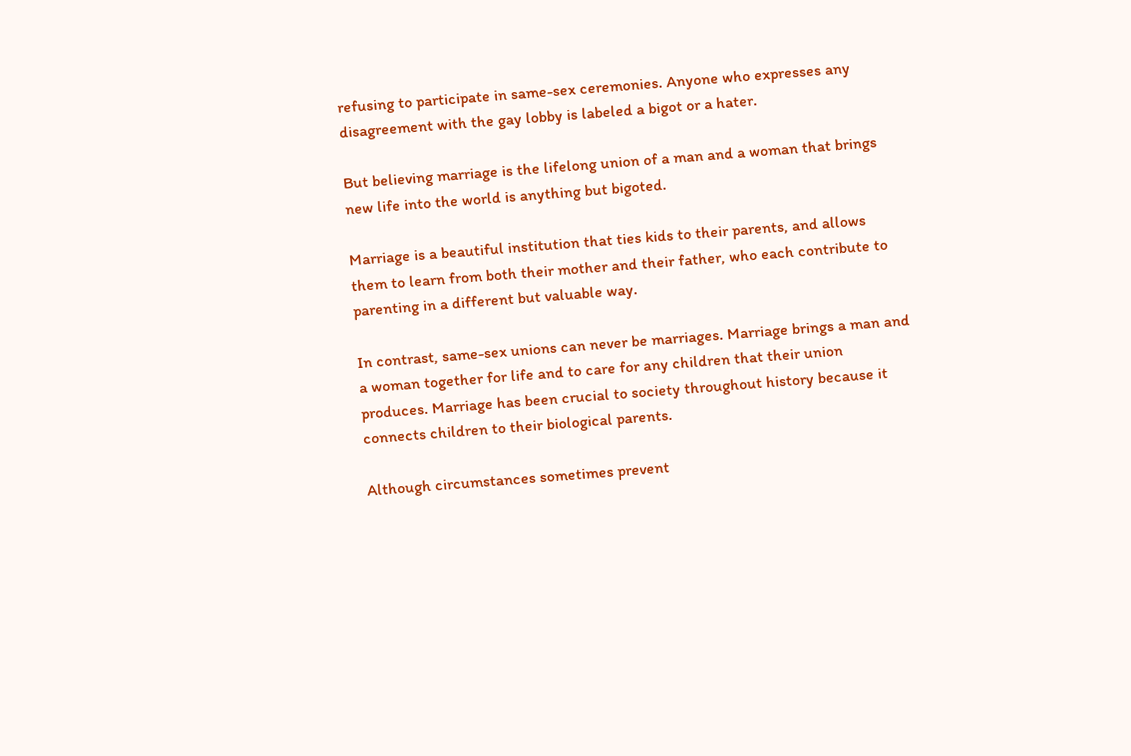refusing to participate in same-sex ceremonies. Anyone who expresses any disagreement with the gay lobby is labeled a bigot or a hater.

But believing marriage is the lifelong union of a man and a woman that brings new life into the world is anything but bigoted.

Marriage is a beautiful institution that ties kids to their parents, and allows them to learn from both their mother and their father, who each contribute to parenting in a different but valuable way.

In contrast, same-sex unions can never be marriages. Marriage brings a man and a woman together for life and to care for any children that their union produces. Marriage has been crucial to society throughout history because it connects children to their biological parents.

Although circumstances sometimes prevent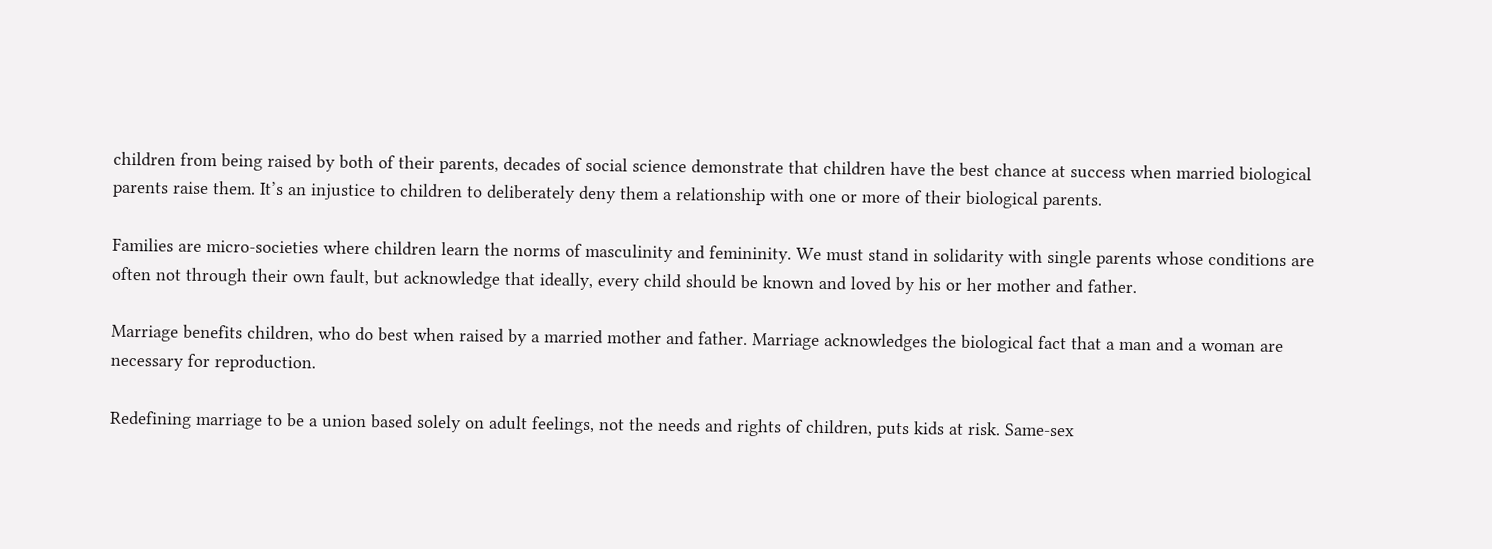children from being raised by both of their parents, decades of social science demonstrate that children have the best chance at success when married biological parents raise them. It’s an injustice to children to deliberately deny them a relationship with one or more of their biological parents.

Families are micro-societies where children learn the norms of masculinity and femininity. We must stand in solidarity with single parents whose conditions are often not through their own fault, but acknowledge that ideally, every child should be known and loved by his or her mother and father.

Marriage benefits children, who do best when raised by a married mother and father. Marriage acknowledges the biological fact that a man and a woman are necessary for reproduction.

Redefining marriage to be a union based solely on adult feelings, not the needs and rights of children, puts kids at risk. Same-sex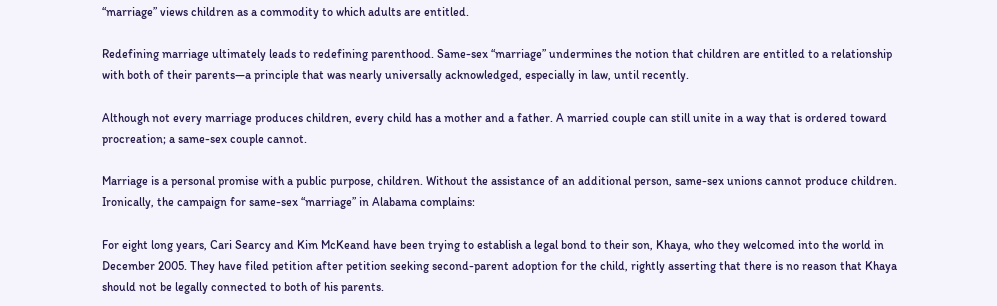“marriage” views children as a commodity to which adults are entitled.

Redefining marriage ultimately leads to redefining parenthood. Same-sex “marriage” undermines the notion that children are entitled to a relationship with both of their parents—a principle that was nearly universally acknowledged, especially in law, until recently.

Although not every marriage produces children, every child has a mother and a father. A married couple can still unite in a way that is ordered toward procreation; a same-sex couple cannot.

Marriage is a personal promise with a public purpose, children. Without the assistance of an additional person, same-sex unions cannot produce children.  Ironically, the campaign for same-sex “marriage” in Alabama complains:

For eight long years, Cari Searcy and Kim McKeand have been trying to establish a legal bond to their son, Khaya, who they welcomed into the world in December 2005. They have filed petition after petition seeking second-parent adoption for the child, rightly asserting that there is no reason that Khaya should not be legally connected to both of his parents.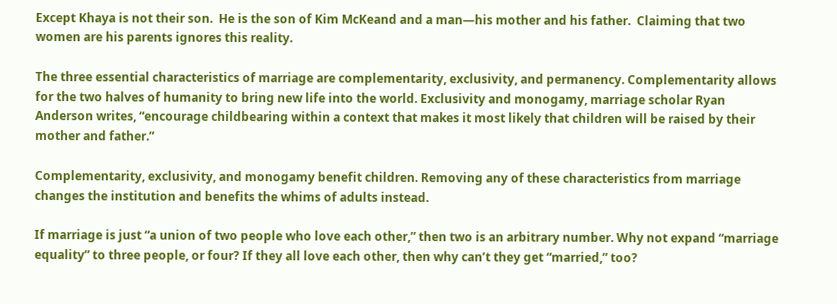Except Khaya is not their son.  He is the son of Kim McKeand and a man—his mother and his father.  Claiming that two women are his parents ignores this reality.

The three essential characteristics of marriage are complementarity, exclusivity, and permanency. Complementarity allows for the two halves of humanity to bring new life into the world. Exclusivity and monogamy, marriage scholar Ryan Anderson writes, “encourage childbearing within a context that makes it most likely that children will be raised by their mother and father.”

Complementarity, exclusivity, and monogamy benefit children. Removing any of these characteristics from marriage changes the institution and benefits the whims of adults instead.

If marriage is just “a union of two people who love each other,” then two is an arbitrary number. Why not expand “marriage equality” to three people, or four? If they all love each other, then why can’t they get “married,” too?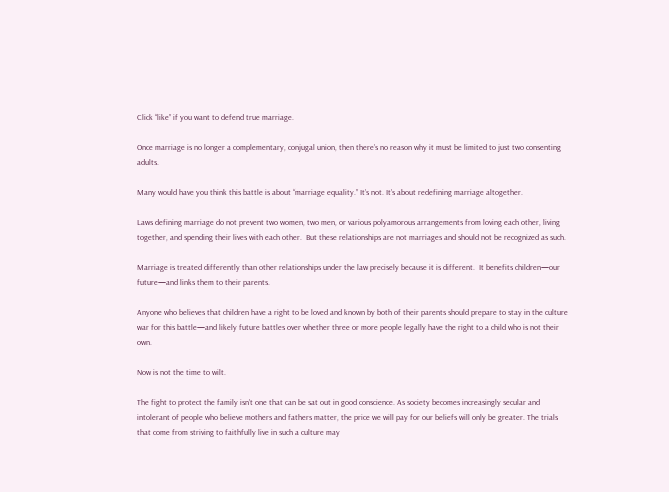Click “like” if you want to defend true marriage.

Once marriage is no longer a complementary, conjugal union, then there’s no reason why it must be limited to just two consenting adults.

Many would have you think this battle is about “marriage equality.” It’s not. It’s about redefining marriage altogether.

Laws defining marriage do not prevent two women, two men, or various polyamorous arrangements from loving each other, living together, and spending their lives with each other.  But these relationships are not marriages and should not be recognized as such.

Marriage is treated differently than other relationships under the law precisely because it is different.  It benefits children—our future—and links them to their parents.

Anyone who believes that children have a right to be loved and known by both of their parents should prepare to stay in the culture war for this battle—and likely future battles over whether three or more people legally have the right to a child who is not their own.

Now is not the time to wilt.

The fight to protect the family isn’t one that can be sat out in good conscience. As society becomes increasingly secular and intolerant of people who believe mothers and fathers matter, the price we will pay for our beliefs will only be greater. The trials that come from striving to faithfully live in such a culture may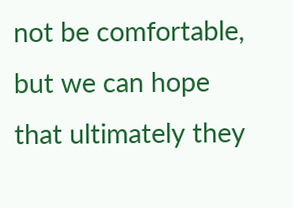not be comfortable, but we can hope that ultimately they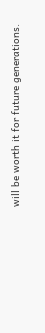will be worth it for future generations.